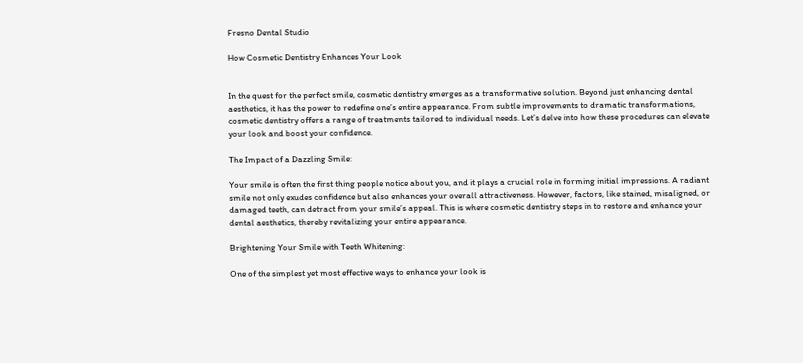Fresno Dental Studio

How Cosmetic Dentistry Enhances Your Look


In the quest for the perfect smile, cosmetic dentistry emerges as a transformative solution. Beyond just enhancing dental aesthetics, it has the power to redefine one’s entire appearance. From subtle improvements to dramatic transformations, cosmetic dentistry offers a range of treatments tailored to individual needs. Let’s delve into how these procedures can elevate your look and boost your confidence.

The Impact of a Dazzling Smile:

Your smile is often the first thing people notice about you, and it plays a crucial role in forming initial impressions. A radiant smile not only exudes confidence but also enhances your overall attractiveness. However, factors, like stained, misaligned, or damaged teeth, can detract from your smile’s appeal. This is where cosmetic dentistry steps in to restore and enhance your dental aesthetics, thereby revitalizing your entire appearance.

Brightening Your Smile with Teeth Whitening:

One of the simplest yet most effective ways to enhance your look is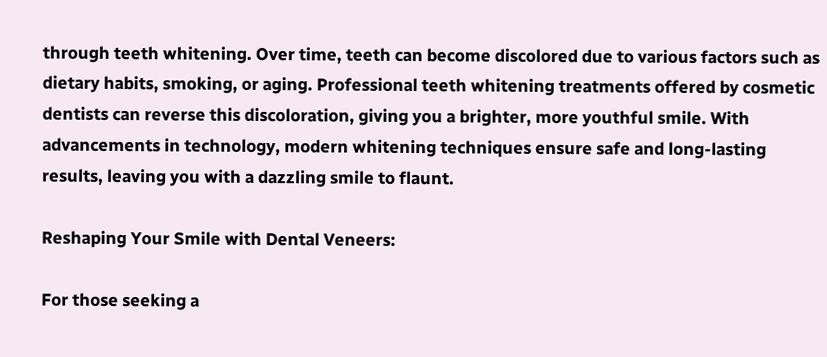through teeth whitening. Over time, teeth can become discolored due to various factors such as dietary habits, smoking, or aging. Professional teeth whitening treatments offered by cosmetic dentists can reverse this discoloration, giving you a brighter, more youthful smile. With advancements in technology, modern whitening techniques ensure safe and long-lasting results, leaving you with a dazzling smile to flaunt.

Reshaping Your Smile with Dental Veneers:

For those seeking a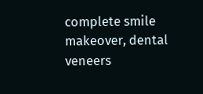complete smile makeover, dental veneers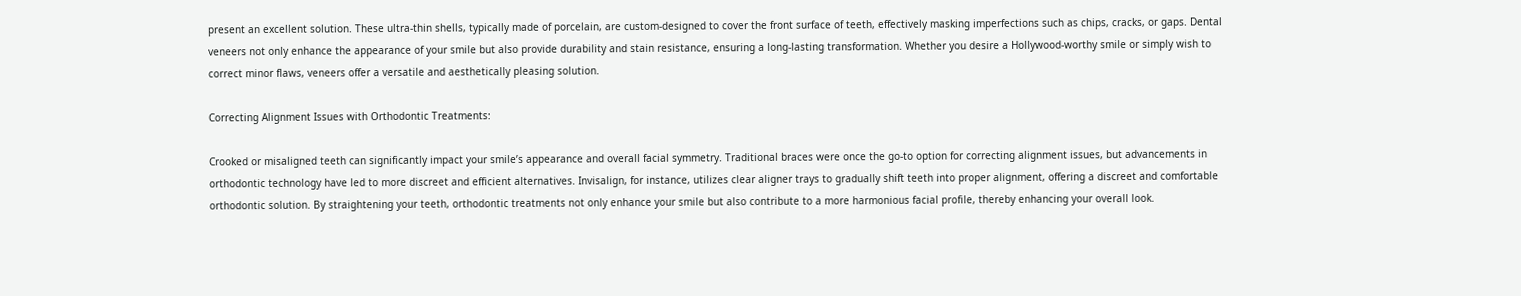present an excellent solution. These ultra-thin shells, typically made of porcelain, are custom-designed to cover the front surface of teeth, effectively masking imperfections such as chips, cracks, or gaps. Dental veneers not only enhance the appearance of your smile but also provide durability and stain resistance, ensuring a long-lasting transformation. Whether you desire a Hollywood-worthy smile or simply wish to correct minor flaws, veneers offer a versatile and aesthetically pleasing solution.

Correcting Alignment Issues with Orthodontic Treatments:

Crooked or misaligned teeth can significantly impact your smile’s appearance and overall facial symmetry. Traditional braces were once the go-to option for correcting alignment issues, but advancements in orthodontic technology have led to more discreet and efficient alternatives. Invisalign, for instance, utilizes clear aligner trays to gradually shift teeth into proper alignment, offering a discreet and comfortable orthodontic solution. By straightening your teeth, orthodontic treatments not only enhance your smile but also contribute to a more harmonious facial profile, thereby enhancing your overall look.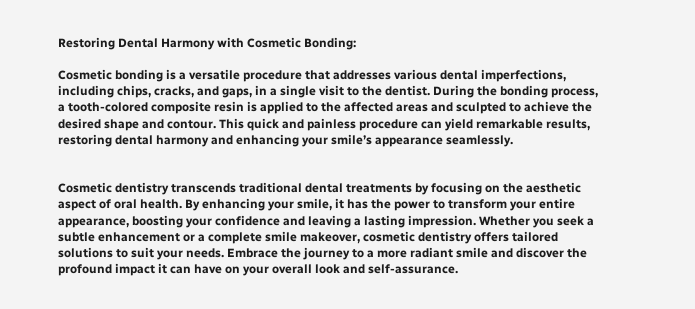Restoring Dental Harmony with Cosmetic Bonding:

Cosmetic bonding is a versatile procedure that addresses various dental imperfections, including chips, cracks, and gaps, in a single visit to the dentist. During the bonding process, a tooth-colored composite resin is applied to the affected areas and sculpted to achieve the desired shape and contour. This quick and painless procedure can yield remarkable results, restoring dental harmony and enhancing your smile’s appearance seamlessly.


Cosmetic dentistry transcends traditional dental treatments by focusing on the aesthetic aspect of oral health. By enhancing your smile, it has the power to transform your entire appearance, boosting your confidence and leaving a lasting impression. Whether you seek a subtle enhancement or a complete smile makeover, cosmetic dentistry offers tailored solutions to suit your needs. Embrace the journey to a more radiant smile and discover the profound impact it can have on your overall look and self-assurance.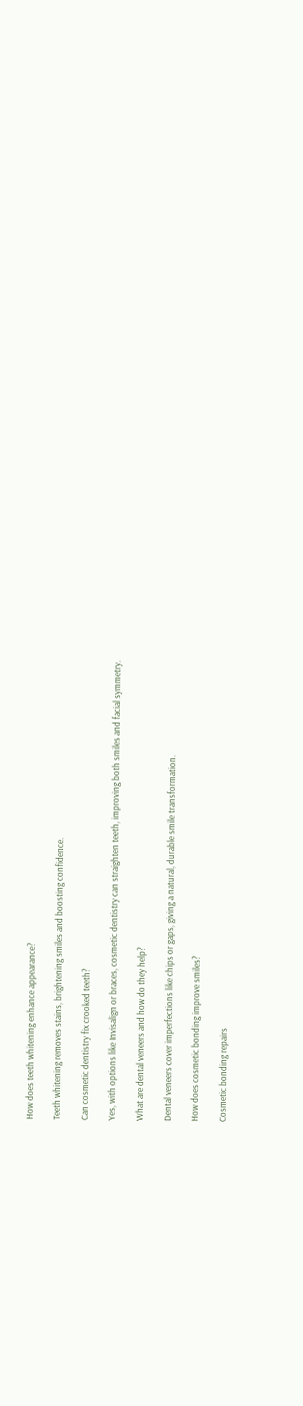How does teeth whitening enhance appearance?

Teeth whitening removes stains, brightening smiles and boosting confidence.

Can cosmetic dentistry fix crooked teeth?

Yes, with options like Invisalign or braces, cosmetic dentistry can straighten teeth, improving both smiles and facial symmetry.

What are dental veneers and how do they help?

Dental veneers cover imperfections like chips or gaps, giving a natural, durable smile transformation.

How does cosmetic bonding improve smiles?

Cosmetic bonding repairs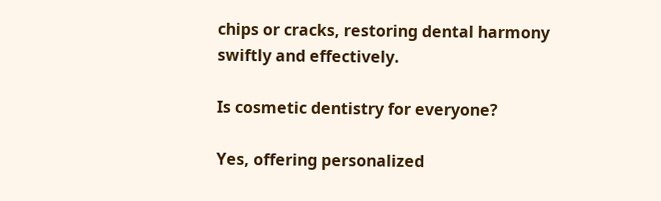chips or cracks, restoring dental harmony swiftly and effectively.

Is cosmetic dentistry for everyone?

Yes, offering personalized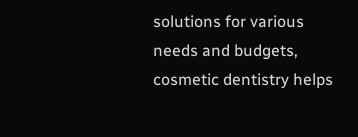solutions for various needs and budgets, cosmetic dentistry helps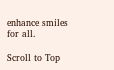enhance smiles for all.

Scroll to Top